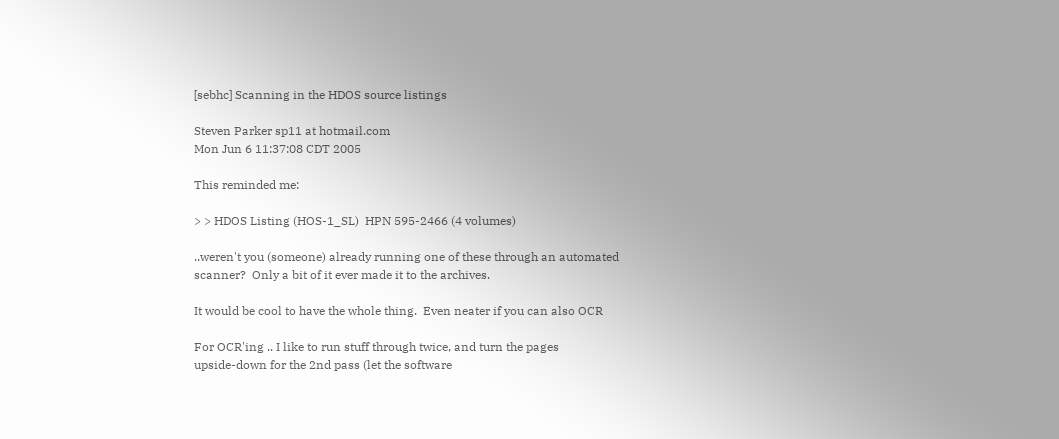[sebhc] Scanning in the HDOS source listings

Steven Parker sp11 at hotmail.com
Mon Jun 6 11:37:08 CDT 2005

This reminded me:

> > HDOS Listing (HOS-1_SL)  HPN 595-2466 (4 volumes)

..weren't you (someone) already running one of these through an automated
scanner?  Only a bit of it ever made it to the archives.

It would be cool to have the whole thing.  Even neater if you can also OCR

For OCR'ing .. I like to run stuff through twice, and turn the pages
upside-down for the 2nd pass (let the software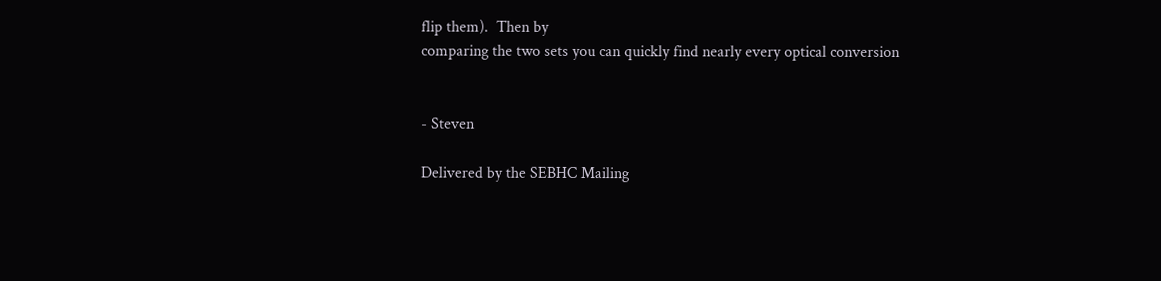flip them).  Then by
comparing the two sets you can quickly find nearly every optical conversion


- Steven

Delivered by the SEBHC Mailing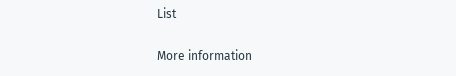List

More information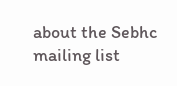about the Sebhc mailing list